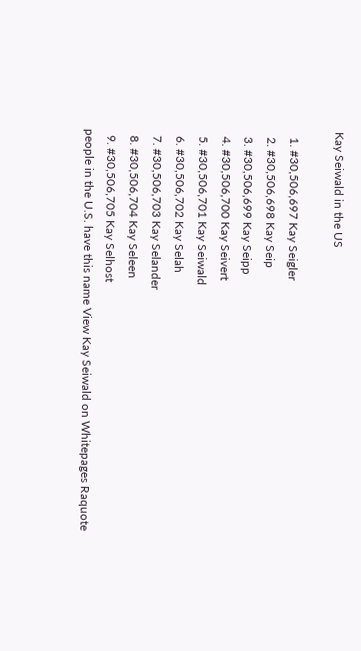Kay Seiwald in the US

  1. #30,506,697 Kay Seigler
  2. #30,506,698 Kay Seip
  3. #30,506,699 Kay Seipp
  4. #30,506,700 Kay Seivert
  5. #30,506,701 Kay Seiwald
  6. #30,506,702 Kay Selah
  7. #30,506,703 Kay Selander
  8. #30,506,704 Kay Seleen
  9. #30,506,705 Kay Selhost
people in the U.S. have this name View Kay Seiwald on Whitepages Raquote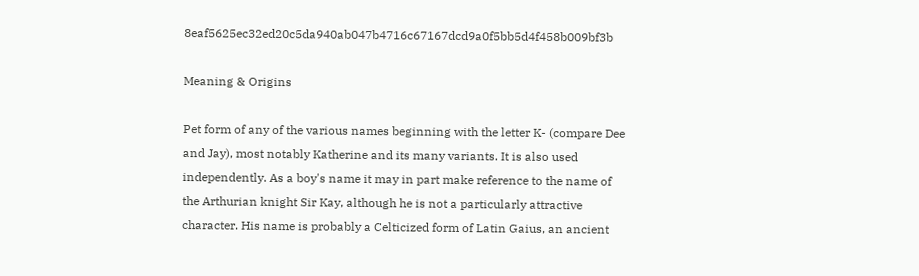8eaf5625ec32ed20c5da940ab047b4716c67167dcd9a0f5bb5d4f458b009bf3b

Meaning & Origins

Pet form of any of the various names beginning with the letter K- (compare Dee and Jay), most notably Katherine and its many variants. It is also used independently. As a boy's name it may in part make reference to the name of the Arthurian knight Sir Kay, although he is not a particularly attractive character. His name is probably a Celticized form of Latin Gaius, an ancient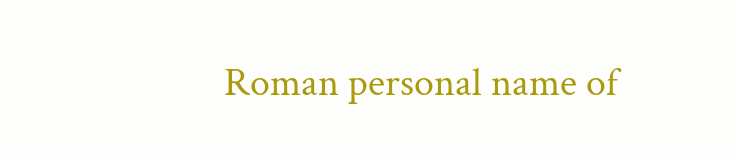Roman personal name of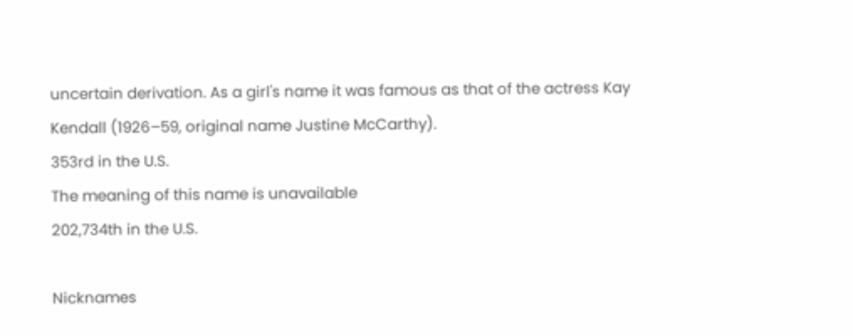uncertain derivation. As a girl's name it was famous as that of the actress Kay Kendall (1926–59, original name Justine McCarthy).
353rd in the U.S.
The meaning of this name is unavailable
202,734th in the U.S.

Nicknames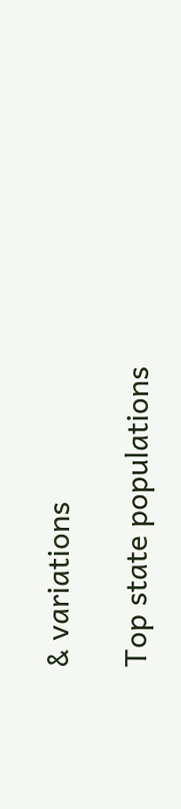& variations

Top state populations